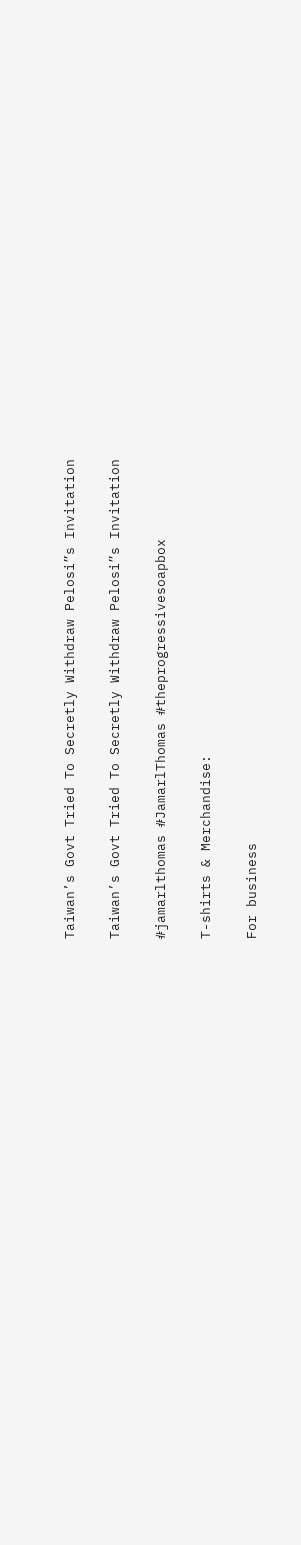Taiwan’s Govt Tried To Secretly Withdraw Pelosi”s Invitation

Taiwan’s Govt Tried To Secretly Withdraw Pelosi”s Invitation

#jamarlthomas #JamarlThomas #theprogressivesoapbox

T-shirts & Merchandise:

For business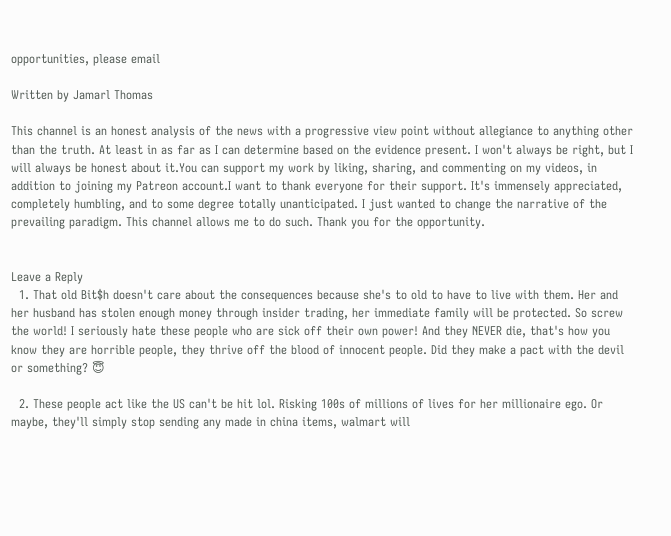opportunities, please email

Written by Jamarl Thomas

This channel is an honest analysis of the news with a progressive view point without allegiance to anything other than the truth. At least in as far as I can determine based on the evidence present. I won't always be right, but I will always be honest about it.You can support my work by liking, sharing, and commenting on my videos, in addition to joining my Patreon account.I want to thank everyone for their support. It's immensely appreciated, completely humbling, and to some degree totally unanticipated. I just wanted to change the narrative of the prevailing paradigm. This channel allows me to do such. Thank you for the opportunity.


Leave a Reply
  1. That old Bit$h doesn't care about the consequences because she's to old to have to live with them. Her and her husband has stolen enough money through insider trading, her immediate family will be protected. So screw the world! I seriously hate these people who are sick off their own power! And they NEVER die, that's how you know they are horrible people, they thrive off the blood of innocent people. Did they make a pact with the devil or something? 😇

  2. These people act like the US can't be hit lol. Risking 100s of millions of lives for her millionaire ego. Or maybe, they'll simply stop sending any made in china items, walmart will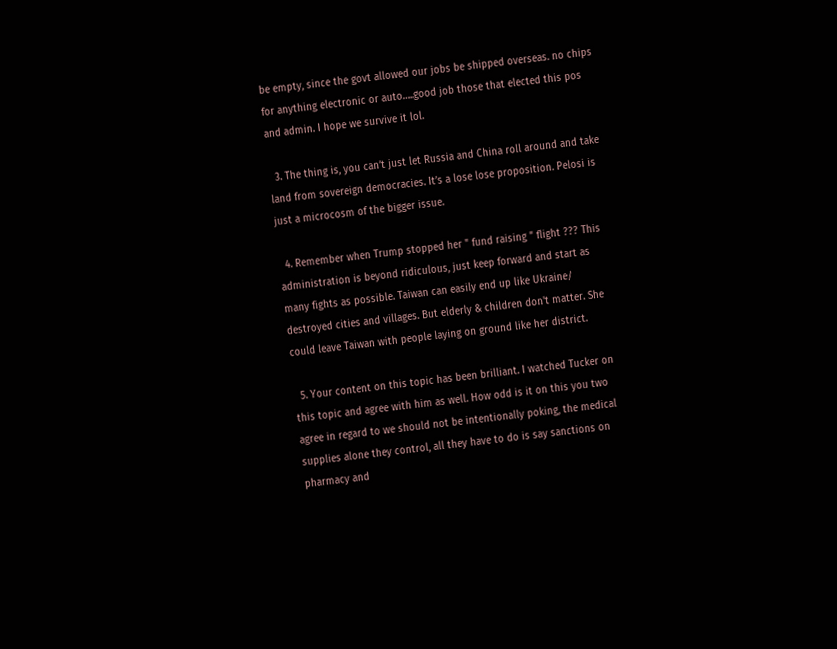be empty, since the govt allowed our jobs be shipped overseas. no chips for anything electronic or auto…..good job those that elected this pos and admin. I hope we survive it lol.

  3. The thing is, you can’t just let Russia and China roll around and take land from sovereign democracies. It’s a lose lose proposition. Pelosi is just a microcosm of the bigger issue.

  4. Remember when Trump stopped her " fund raising " flight ??? This administration is beyond ridiculous, just keep forward and start as many fights as possible. Taiwan can easily end up like Ukraine/ destroyed cities and villages. But elderly & children don't matter. She could leave Taiwan with people laying on ground like her district.

  5. Your content on this topic has been brilliant. I watched Tucker on this topic and agree with him as well. How odd is it on this you two agree in regard to we should not be intentionally poking, the medical supplies alone they control, all they have to do is say sanctions on pharmacy and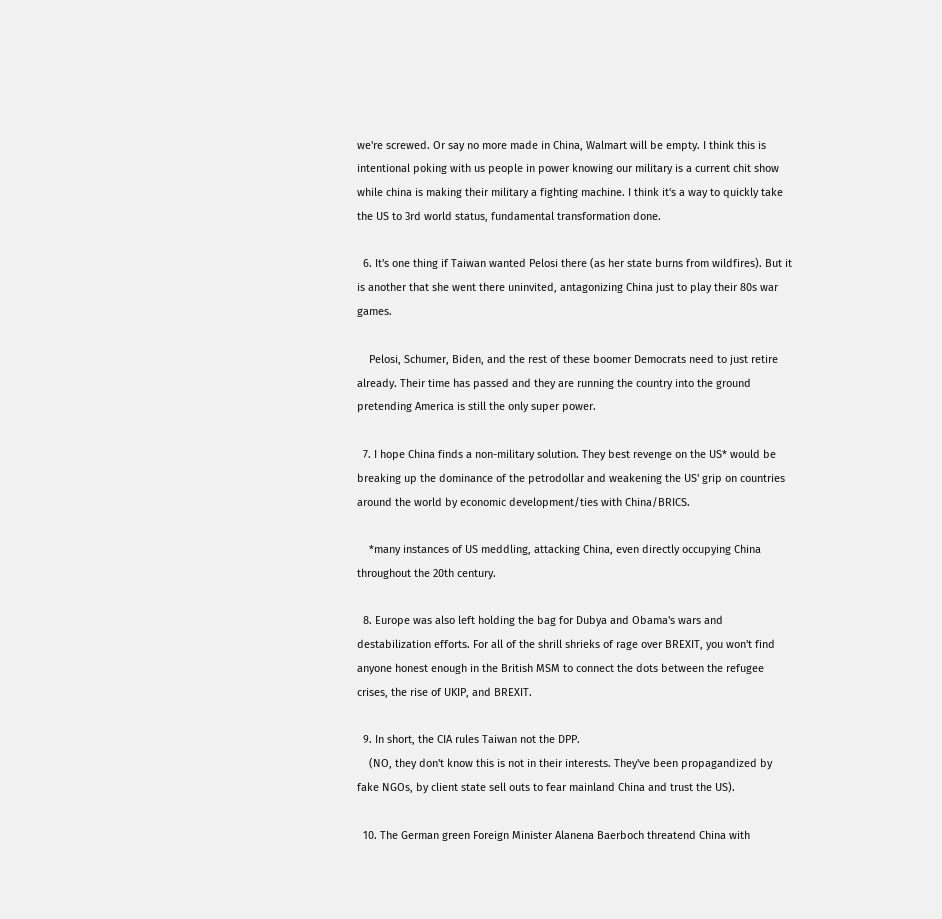we're screwed. Or say no more made in China, Walmart will be empty. I think this is intentional poking with us people in power knowing our military is a current chit show while china is making their military a fighting machine. I think it's a way to quickly take the US to 3rd world status, fundamental transformation done.

  6. It's one thing if Taiwan wanted Pelosi there (as her state burns from wildfires). But it is another that she went there uninvited, antagonizing China just to play their 80s war games.

    Pelosi, Schumer, Biden, and the rest of these boomer Democrats need to just retire already. Their time has passed and they are running the country into the ground pretending America is still the only super power.

  7. I hope China finds a non-military solution. They best revenge on the US* would be breaking up the dominance of the petrodollar and weakening the US' grip on countries around the world by economic development/ties with China/BRICS.

    *many instances of US meddling, attacking China, even directly occupying China throughout the 20th century.

  8. Europe was also left holding the bag for Dubya and Obama's wars and destabilization efforts. For all of the shrill shrieks of rage over BREXIT, you won't find anyone honest enough in the British MSM to connect the dots between the refugee crises, the rise of UKIP, and BREXIT.

  9. In short, the CIA rules Taiwan not the DPP.
    (NO, they don't know this is not in their interests. They've been propagandized by fake NGOs, by client state sell outs to fear mainland China and trust the US).

  10. The German green Foreign Minister Alanena Baerboch threatend China with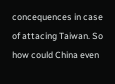concequences in case of attacing Taiwan. So how could China even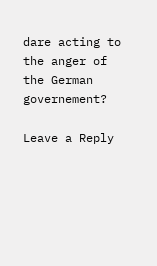dare acting to the anger of the German governement?

Leave a Reply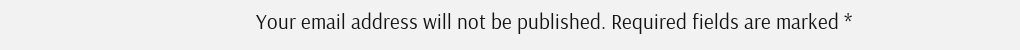Your email address will not be published. Required fields are marked *